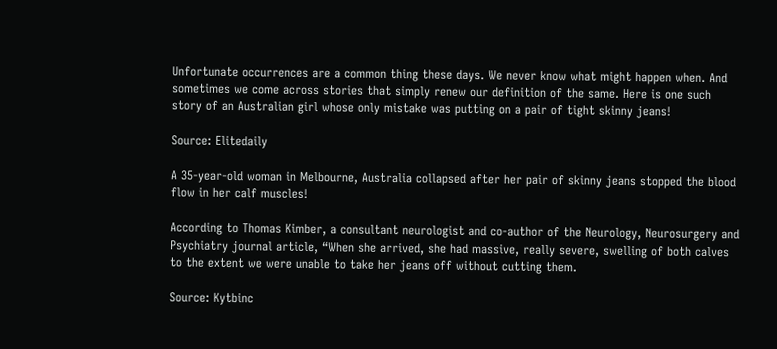Unfortunate occurrences are a common thing these days. We never know what might happen when. And sometimes we come across stories that simply renew our definition of the same. Here is one such story of an Australian girl whose only mistake was putting on a pair of tight skinny jeans!

Source: Elitedaily

A 35-year-old woman in Melbourne, Australia collapsed after her pair of skinny jeans stopped the blood flow in her calf muscles!

According to Thomas Kimber, a consultant neurologist and co-author of the Neurology, Neurosurgery and Psychiatry journal article, “When she arrived, she had massive, really severe, swelling of both calves to the extent we were unable to take her jeans off without cutting them.

Source: Kytbinc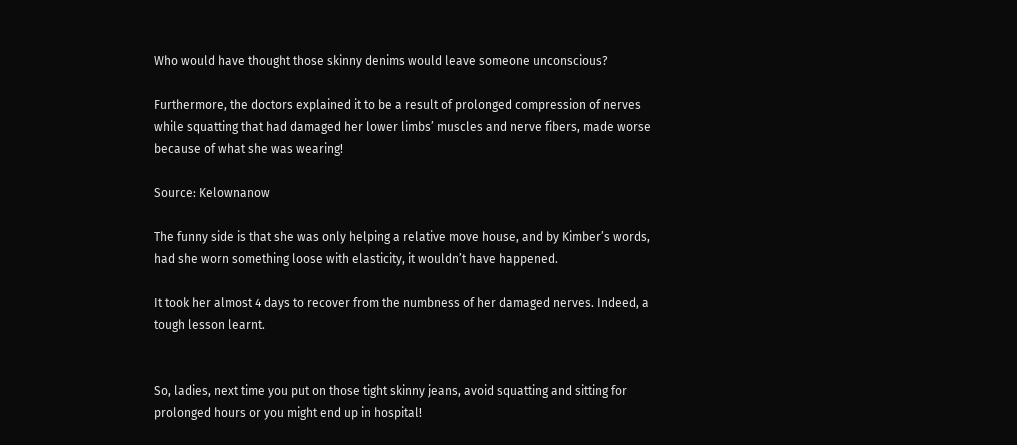Who would have thought those skinny denims would leave someone unconscious?

Furthermore, the doctors explained it to be a result of prolonged compression of nerves while squatting that had damaged her lower limbs’ muscles and nerve fibers, made worse because of what she was wearing!

Source: Kelownanow

The funny side is that she was only helping a relative move house, and by Kimber’s words, had she worn something loose with elasticity, it wouldn’t have happened.

It took her almost 4 days to recover from the numbness of her damaged nerves. Indeed, a tough lesson learnt.


So, ladies, next time you put on those tight skinny jeans, avoid squatting and sitting for prolonged hours or you might end up in hospital!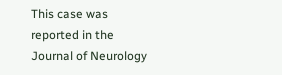This case was reported in the Journal of Neurology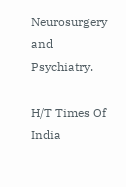Neurosurgery and Psychiatry.

H/T Times Of India